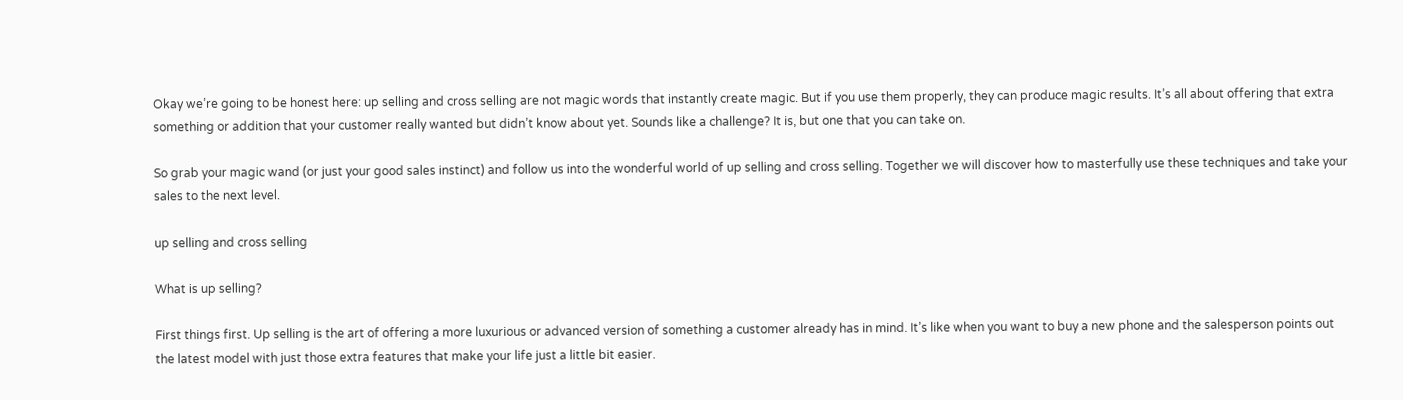Okay we’re going to be honest here: up selling and cross selling are not magic words that instantly create magic. But if you use them properly, they can produce magic results. It’s all about offering that extra something or addition that your customer really wanted but didn’t know about yet. Sounds like a challenge? It is, but one that you can take on.

So grab your magic wand (or just your good sales instinct) and follow us into the wonderful world of up selling and cross selling. Together we will discover how to masterfully use these techniques and take your sales to the next level.

up selling and cross selling

What is up selling?

First things first. Up selling is the art of offering a more luxurious or advanced version of something a customer already has in mind. It’s like when you want to buy a new phone and the salesperson points out the latest model with just those extra features that make your life just a little bit easier.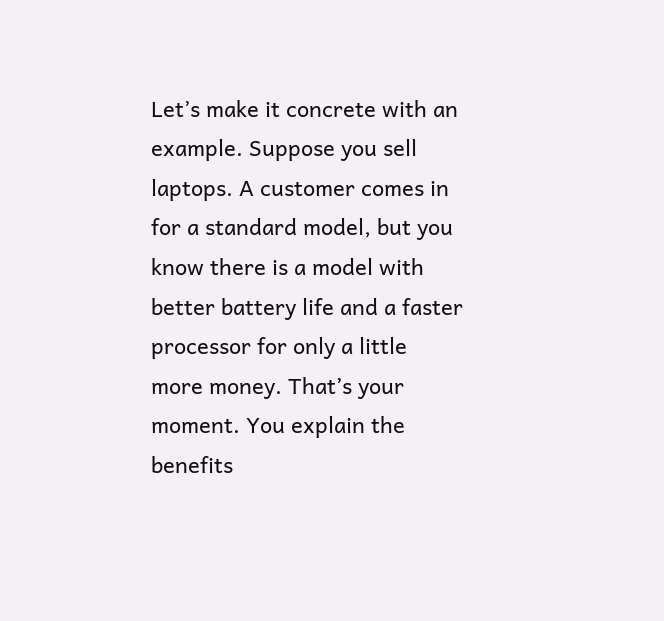Let’s make it concrete with an example. Suppose you sell laptops. A customer comes in for a standard model, but you know there is a model with better battery life and a faster processor for only a little more money. That’s your moment. You explain the benefits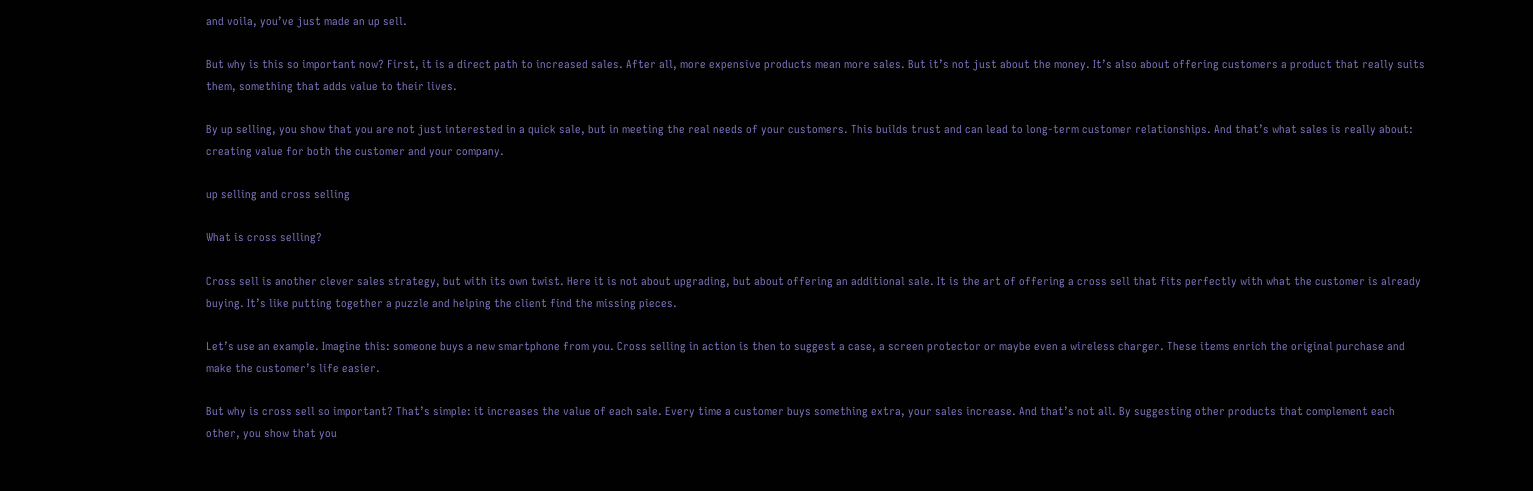and voila, you’ve just made an up sell.

But why is this so important now? First, it is a direct path to increased sales. After all, more expensive products mean more sales. But it’s not just about the money. It’s also about offering customers a product that really suits them, something that adds value to their lives.

By up selling, you show that you are not just interested in a quick sale, but in meeting the real needs of your customers. This builds trust and can lead to long-term customer relationships. And that’s what sales is really about: creating value for both the customer and your company.

up selling and cross selling

What is cross selling?

Cross sell is another clever sales strategy, but with its own twist. Here it is not about upgrading, but about offering an additional sale. It is the art of offering a cross sell that fits perfectly with what the customer is already buying. It’s like putting together a puzzle and helping the client find the missing pieces.

Let’s use an example. Imagine this: someone buys a new smartphone from you. Cross selling in action is then to suggest a case, a screen protector or maybe even a wireless charger. These items enrich the original purchase and make the customer’s life easier.

But why is cross sell so important? That’s simple: it increases the value of each sale. Every time a customer buys something extra, your sales increase. And that’s not all. By suggesting other products that complement each other, you show that you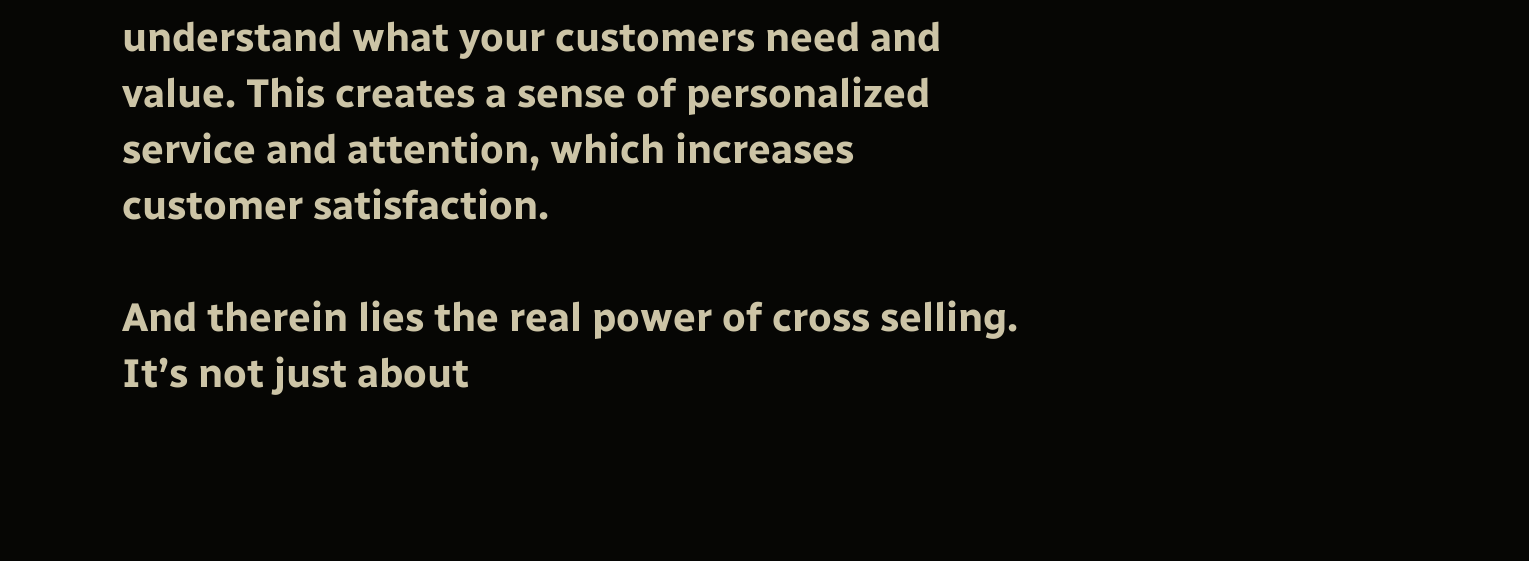understand what your customers need and value. This creates a sense of personalized service and attention, which increases customer satisfaction.

And therein lies the real power of cross selling. It’s not just about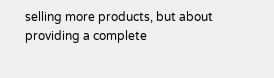selling more products, but about providing a complete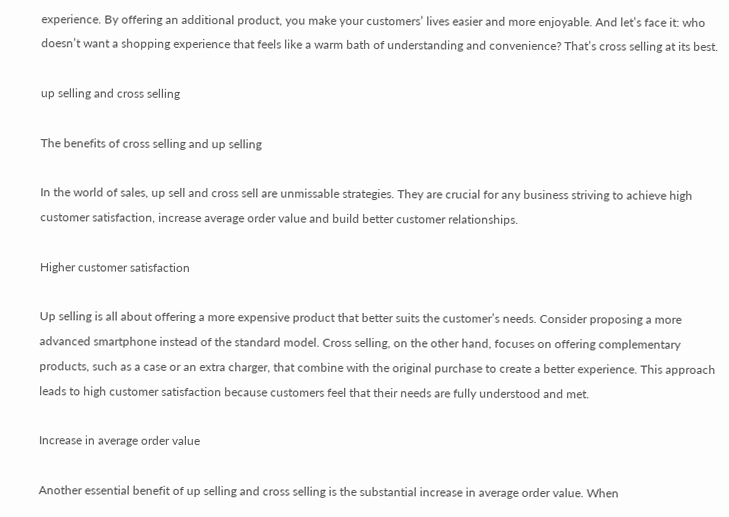experience. By offering an additional product, you make your customers’ lives easier and more enjoyable. And let’s face it: who doesn’t want a shopping experience that feels like a warm bath of understanding and convenience? That’s cross selling at its best.

up selling and cross selling

The benefits of cross selling and up selling

In the world of sales, up sell and cross sell are unmissable strategies. They are crucial for any business striving to achieve high customer satisfaction, increase average order value and build better customer relationships.

Higher customer satisfaction

Up selling is all about offering a more expensive product that better suits the customer’s needs. Consider proposing a more advanced smartphone instead of the standard model. Cross selling, on the other hand, focuses on offering complementary products, such as a case or an extra charger, that combine with the original purchase to create a better experience. This approach leads to high customer satisfaction because customers feel that their needs are fully understood and met.

Increase in average order value

Another essential benefit of up selling and cross selling is the substantial increase in average order value. When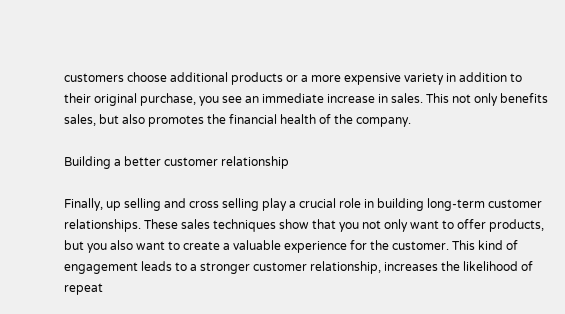customers choose additional products or a more expensive variety in addition to their original purchase, you see an immediate increase in sales. This not only benefits sales, but also promotes the financial health of the company.

Building a better customer relationship

Finally, up selling and cross selling play a crucial role in building long-term customer relationships. These sales techniques show that you not only want to offer products, but you also want to create a valuable experience for the customer. This kind of engagement leads to a stronger customer relationship, increases the likelihood of repeat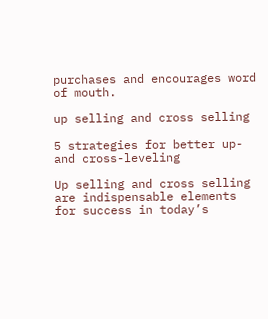purchases and encourages word of mouth.

up selling and cross selling

5 strategies for better up- and cross-leveling

Up selling and cross selling are indispensable elements for success in today’s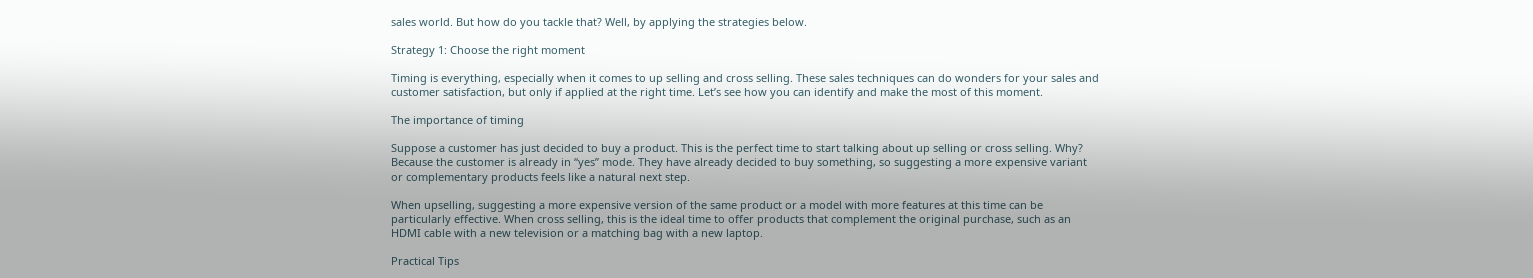sales world. But how do you tackle that? Well, by applying the strategies below.

Strategy 1: Choose the right moment

Timing is everything, especially when it comes to up selling and cross selling. These sales techniques can do wonders for your sales and customer satisfaction, but only if applied at the right time. Let’s see how you can identify and make the most of this moment.

The importance of timing

Suppose a customer has just decided to buy a product. This is the perfect time to start talking about up selling or cross selling. Why? Because the customer is already in “yes” mode. They have already decided to buy something, so suggesting a more expensive variant or complementary products feels like a natural next step.

When upselling, suggesting a more expensive version of the same product or a model with more features at this time can be particularly effective. When cross selling, this is the ideal time to offer products that complement the original purchase, such as an HDMI cable with a new television or a matching bag with a new laptop.

Practical Tips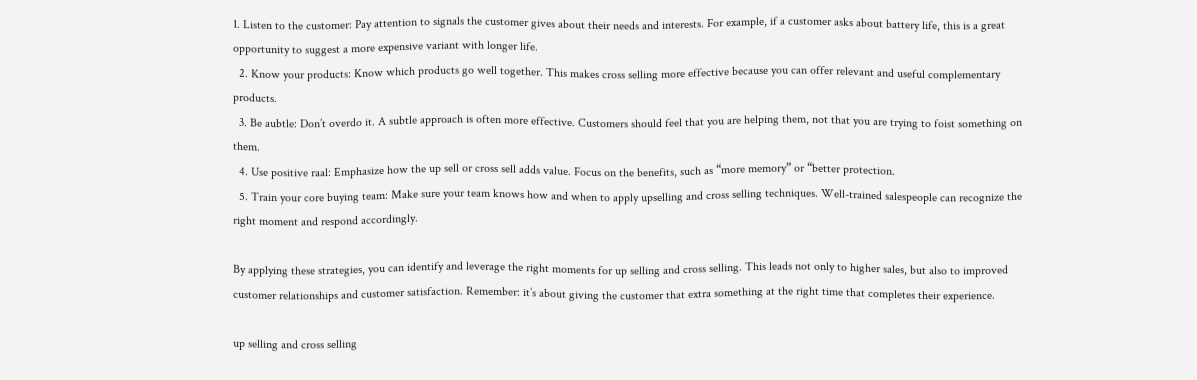1. Listen to the customer: Pay attention to signals the customer gives about their needs and interests. For example, if a customer asks about battery life, this is a great opportunity to suggest a more expensive variant with longer life.
  2. Know your products: Know which products go well together. This makes cross selling more effective because you can offer relevant and useful complementary products.
  3. Be aubtle: Don’t overdo it. A subtle approach is often more effective. Customers should feel that you are helping them, not that you are trying to foist something on them.
  4. Use positive raal: Emphasize how the up sell or cross sell adds value. Focus on the benefits, such as “more memory” or “better protection.
  5. Train your core buying team: Make sure your team knows how and when to apply upselling and cross selling techniques. Well-trained salespeople can recognize the right moment and respond accordingly.

By applying these strategies, you can identify and leverage the right moments for up selling and cross selling. This leads not only to higher sales, but also to improved customer relationships and customer satisfaction. Remember: it’s about giving the customer that extra something at the right time that completes their experience.

up selling and cross selling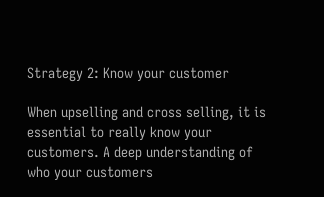Strategy 2: Know your customer

When upselling and cross selling, it is essential to really know your customers. A deep understanding of who your customers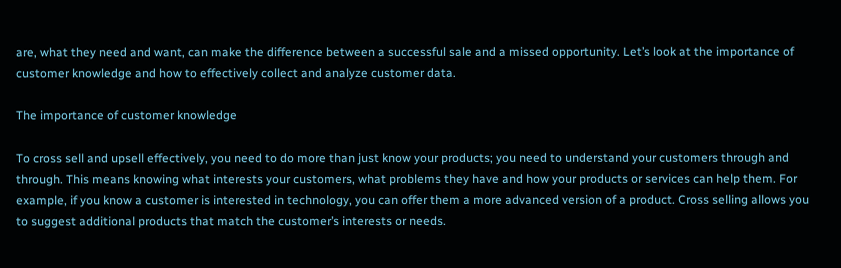are, what they need and want, can make the difference between a successful sale and a missed opportunity. Let’s look at the importance of customer knowledge and how to effectively collect and analyze customer data.

The importance of customer knowledge

To cross sell and upsell effectively, you need to do more than just know your products; you need to understand your customers through and through. This means knowing what interests your customers, what problems they have and how your products or services can help them. For example, if you know a customer is interested in technology, you can offer them a more advanced version of a product. Cross selling allows you to suggest additional products that match the customer’s interests or needs.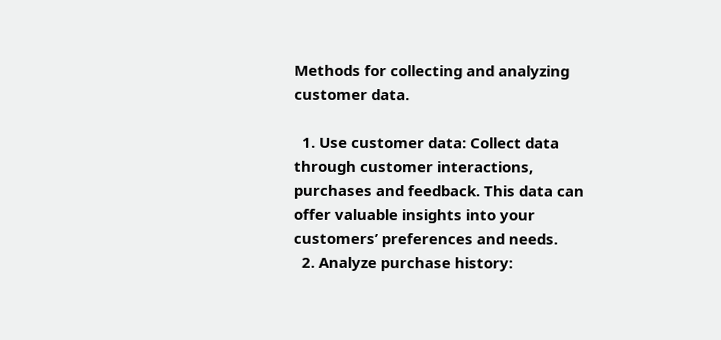Methods for collecting and analyzing customer data.

  1. Use customer data: Collect data through customer interactions, purchases and feedback. This data can offer valuable insights into your customers’ preferences and needs.
  2. Analyze purchase history: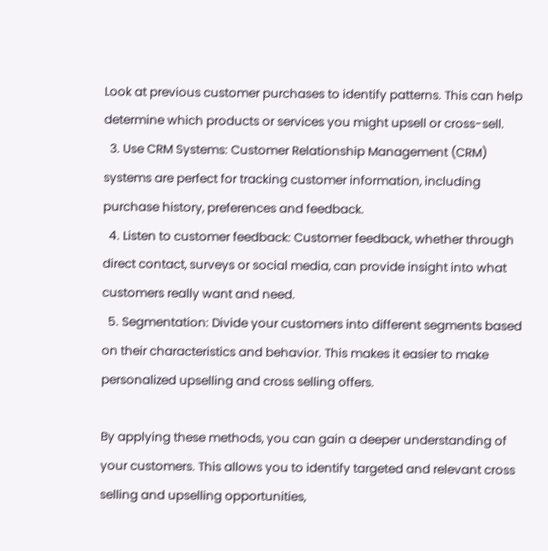Look at previous customer purchases to identify patterns. This can help determine which products or services you might upsell or cross-sell.
  3. Use CRM Systems: Customer Relationship Management (CRM) systems are perfect for tracking customer information, including purchase history, preferences and feedback.
  4. Listen to customer feedback: Customer feedback, whether through direct contact, surveys or social media, can provide insight into what customers really want and need.
  5. Segmentation: Divide your customers into different segments based on their characteristics and behavior. This makes it easier to make personalized upselling and cross selling offers.

By applying these methods, you can gain a deeper understanding of your customers. This allows you to identify targeted and relevant cross selling and upselling opportunities,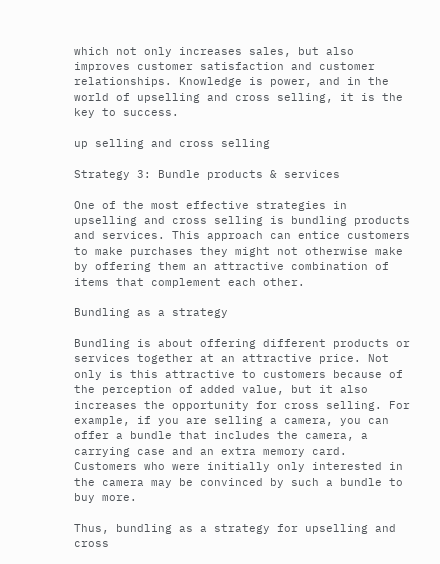which not only increases sales, but also improves customer satisfaction and customer relationships. Knowledge is power, and in the world of upselling and cross selling, it is the key to success.

up selling and cross selling

Strategy 3: Bundle products & services

One of the most effective strategies in upselling and cross selling is bundling products and services. This approach can entice customers to make purchases they might not otherwise make by offering them an attractive combination of items that complement each other.

Bundling as a strategy

Bundling is about offering different products or services together at an attractive price. Not only is this attractive to customers because of the perception of added value, but it also increases the opportunity for cross selling. For example, if you are selling a camera, you can offer a bundle that includes the camera, a carrying case and an extra memory card. Customers who were initially only interested in the camera may be convinced by such a bundle to buy more.

Thus, bundling as a strategy for upselling and cross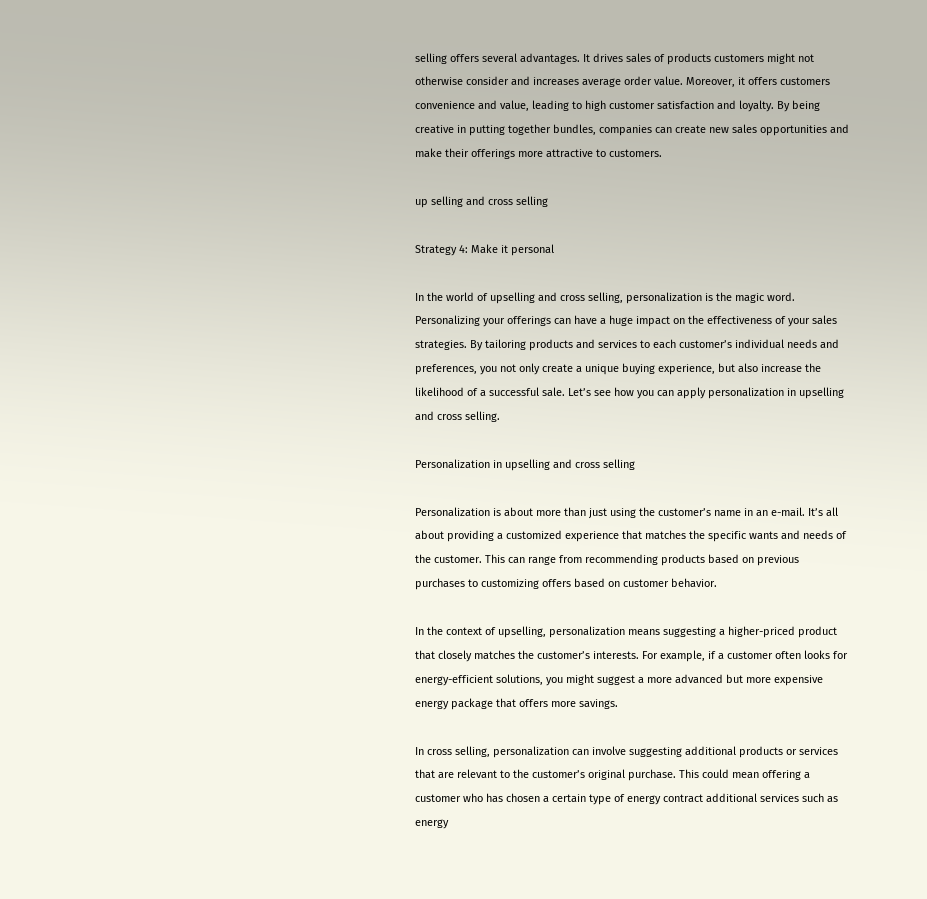selling offers several advantages. It drives sales of products customers might not otherwise consider and increases average order value. Moreover, it offers customers convenience and value, leading to high customer satisfaction and loyalty. By being creative in putting together bundles, companies can create new sales opportunities and make their offerings more attractive to customers.

up selling and cross selling

Strategy 4: Make it personal

In the world of upselling and cross selling, personalization is the magic word. Personalizing your offerings can have a huge impact on the effectiveness of your sales strategies. By tailoring products and services to each customer’s individual needs and preferences, you not only create a unique buying experience, but also increase the likelihood of a successful sale. Let’s see how you can apply personalization in upselling and cross selling.

Personalization in upselling and cross selling

Personalization is about more than just using the customer’s name in an e-mail. It’s all about providing a customized experience that matches the specific wants and needs of the customer. This can range from recommending products based on previous purchases to customizing offers based on customer behavior.

In the context of upselling, personalization means suggesting a higher-priced product that closely matches the customer’s interests. For example, if a customer often looks for energy-efficient solutions, you might suggest a more advanced but more expensive energy package that offers more savings.

In cross selling, personalization can involve suggesting additional products or services that are relevant to the customer’s original purchase. This could mean offering a customer who has chosen a certain type of energy contract additional services such as energy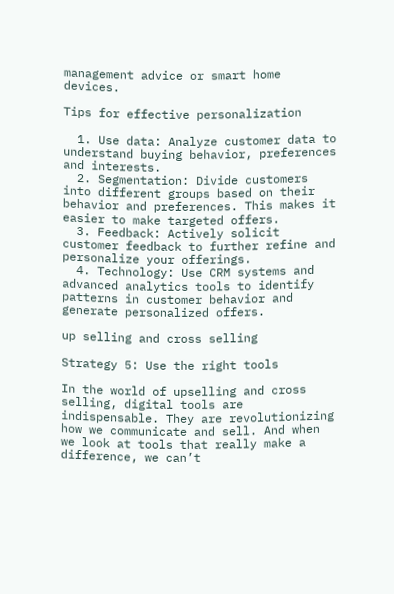management advice or smart home devices.

Tips for effective personalization

  1. Use data: Analyze customer data to understand buying behavior, preferences and interests.
  2. Segmentation: Divide customers into different groups based on their behavior and preferences. This makes it easier to make targeted offers.
  3. Feedback: Actively solicit customer feedback to further refine and personalize your offerings.
  4. Technology: Use CRM systems and advanced analytics tools to identify patterns in customer behavior and generate personalized offers.

up selling and cross selling

Strategy 5: Use the right tools

In the world of upselling and cross selling, digital tools are indispensable. They are revolutionizing how we communicate and sell. And when we look at tools that really make a difference, we can’t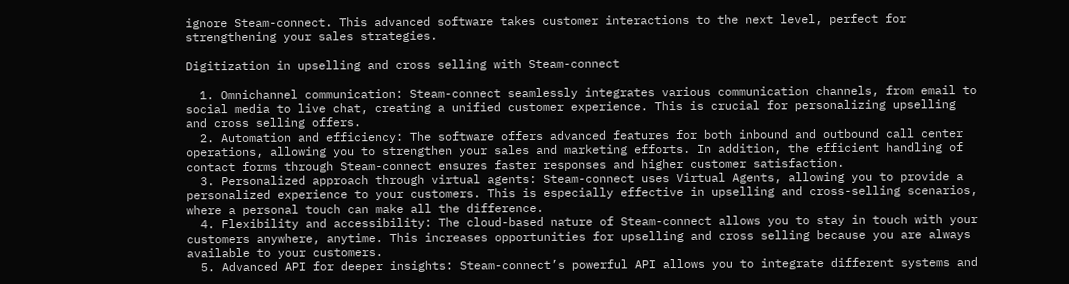ignore Steam-connect. This advanced software takes customer interactions to the next level, perfect for strengthening your sales strategies.

Digitization in upselling and cross selling with Steam-connect

  1. Omnichannel communication: Steam-connect seamlessly integrates various communication channels, from email to social media to live chat, creating a unified customer experience. This is crucial for personalizing upselling and cross selling offers.
  2. Automation and efficiency: The software offers advanced features for both inbound and outbound call center operations, allowing you to strengthen your sales and marketing efforts. In addition, the efficient handling of contact forms through Steam-connect ensures faster responses and higher customer satisfaction.
  3. Personalized approach through virtual agents: Steam-connect uses Virtual Agents, allowing you to provide a personalized experience to your customers. This is especially effective in upselling and cross-selling scenarios, where a personal touch can make all the difference.
  4. Flexibility and accessibility: The cloud-based nature of Steam-connect allows you to stay in touch with your customers anywhere, anytime. This increases opportunities for upselling and cross selling because you are always available to your customers.
  5. Advanced API for deeper insights: Steam-connect’s powerful API allows you to integrate different systems and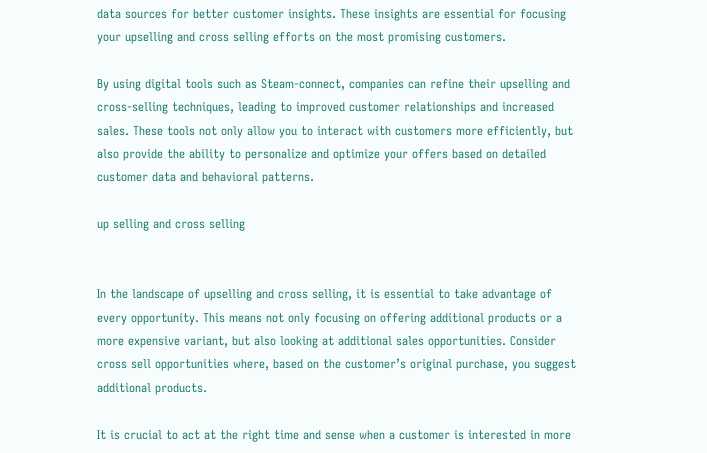data sources for better customer insights. These insights are essential for focusing your upselling and cross selling efforts on the most promising customers.

By using digital tools such as Steam-connect, companies can refine their upselling and cross-selling techniques, leading to improved customer relationships and increased sales. These tools not only allow you to interact with customers more efficiently, but also provide the ability to personalize and optimize your offers based on detailed customer data and behavioral patterns.

up selling and cross selling


In the landscape of upselling and cross selling, it is essential to take advantage of every opportunity. This means not only focusing on offering additional products or a more expensive variant, but also looking at additional sales opportunities. Consider cross sell opportunities where, based on the customer’s original purchase, you suggest additional products.

It is crucial to act at the right time and sense when a customer is interested in more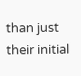than just their initial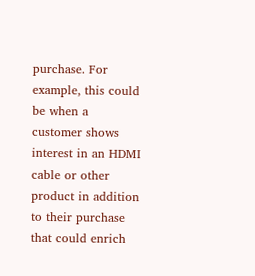purchase. For example, this could be when a customer shows interest in an HDMI cable or other product in addition to their purchase that could enrich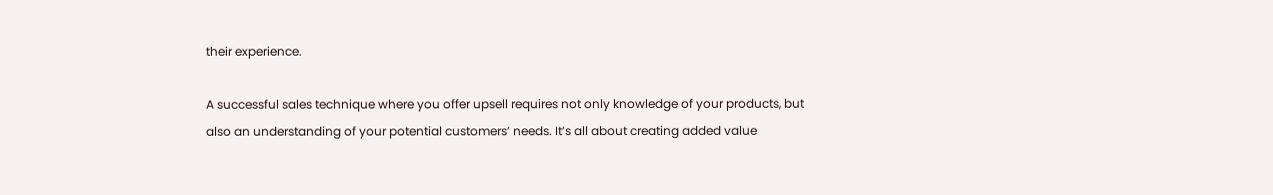their experience.

A successful sales technique where you offer upsell requires not only knowledge of your products, but also an understanding of your potential customers’ needs. It’s all about creating added value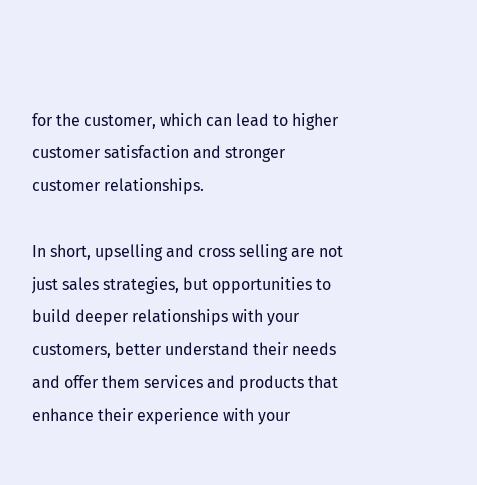for the customer, which can lead to higher customer satisfaction and stronger customer relationships.

In short, upselling and cross selling are not just sales strategies, but opportunities to build deeper relationships with your customers, better understand their needs and offer them services and products that enhance their experience with your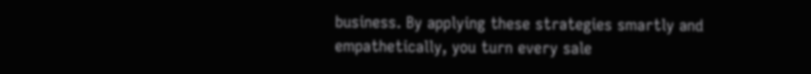business. By applying these strategies smartly and empathetically, you turn every sale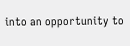into an opportunity to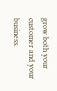grow both your customer and your business.